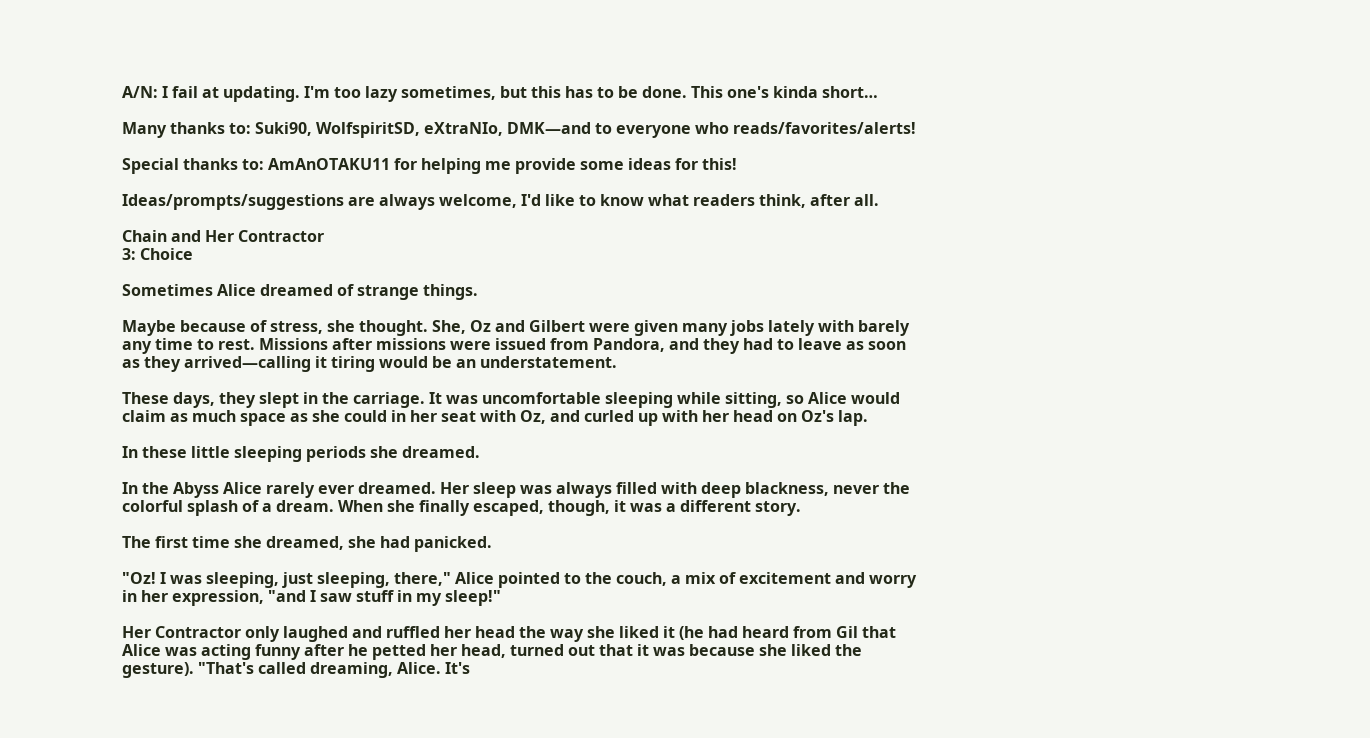A/N: I fail at updating. I'm too lazy sometimes, but this has to be done. This one's kinda short…

Many thanks to: Suki90, WolfspiritSD, eXtraNIo, DMK—and to everyone who reads/favorites/alerts!

Special thanks to: AmAnOTAKU11 for helping me provide some ideas for this!

Ideas/prompts/suggestions are always welcome, I'd like to know what readers think, after all.

Chain and Her Contractor
3: Choice

Sometimes Alice dreamed of strange things.

Maybe because of stress, she thought. She, Oz and Gilbert were given many jobs lately with barely any time to rest. Missions after missions were issued from Pandora, and they had to leave as soon as they arrived—calling it tiring would be an understatement.

These days, they slept in the carriage. It was uncomfortable sleeping while sitting, so Alice would claim as much space as she could in her seat with Oz, and curled up with her head on Oz's lap.

In these little sleeping periods she dreamed.

In the Abyss Alice rarely ever dreamed. Her sleep was always filled with deep blackness, never the colorful splash of a dream. When she finally escaped, though, it was a different story.

The first time she dreamed, she had panicked.

"Oz! I was sleeping, just sleeping, there," Alice pointed to the couch, a mix of excitement and worry in her expression, "and I saw stuff in my sleep!"

Her Contractor only laughed and ruffled her head the way she liked it (he had heard from Gil that Alice was acting funny after he petted her head, turned out that it was because she liked the gesture). "That's called dreaming, Alice. It's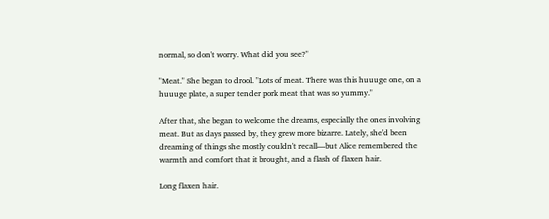normal, so don't worry. What did you see?"

"Meat." She began to drool. "Lots of meat. There was this huuuge one, on a huuuge plate, a super tender pork meat that was so yummy."

After that, she began to welcome the dreams, especially the ones involving meat. But as days passed by, they grew more bizarre. Lately, she'd been dreaming of things she mostly couldn't recall—but Alice remembered the warmth and comfort that it brought, and a flash of flaxen hair.

Long flaxen hair.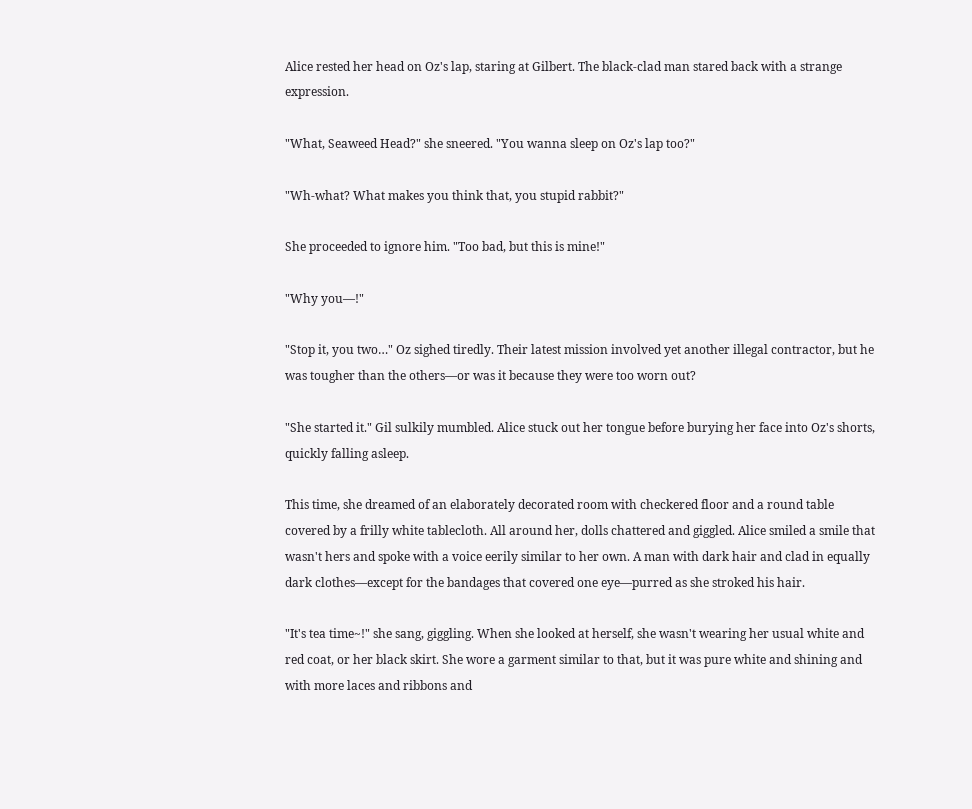Alice rested her head on Oz's lap, staring at Gilbert. The black-clad man stared back with a strange expression.

"What, Seaweed Head?" she sneered. "You wanna sleep on Oz's lap too?"

"Wh-what? What makes you think that, you stupid rabbit?"

She proceeded to ignore him. "Too bad, but this is mine!"

"Why you—!"

"Stop it, you two…" Oz sighed tiredly. Their latest mission involved yet another illegal contractor, but he was tougher than the others—or was it because they were too worn out?

"She started it." Gil sulkily mumbled. Alice stuck out her tongue before burying her face into Oz's shorts, quickly falling asleep.

This time, she dreamed of an elaborately decorated room with checkered floor and a round table covered by a frilly white tablecloth. All around her, dolls chattered and giggled. Alice smiled a smile that wasn't hers and spoke with a voice eerily similar to her own. A man with dark hair and clad in equally dark clothes—except for the bandages that covered one eye—purred as she stroked his hair.

"It's tea time~!" she sang, giggling. When she looked at herself, she wasn't wearing her usual white and red coat, or her black skirt. She wore a garment similar to that, but it was pure white and shining and with more laces and ribbons and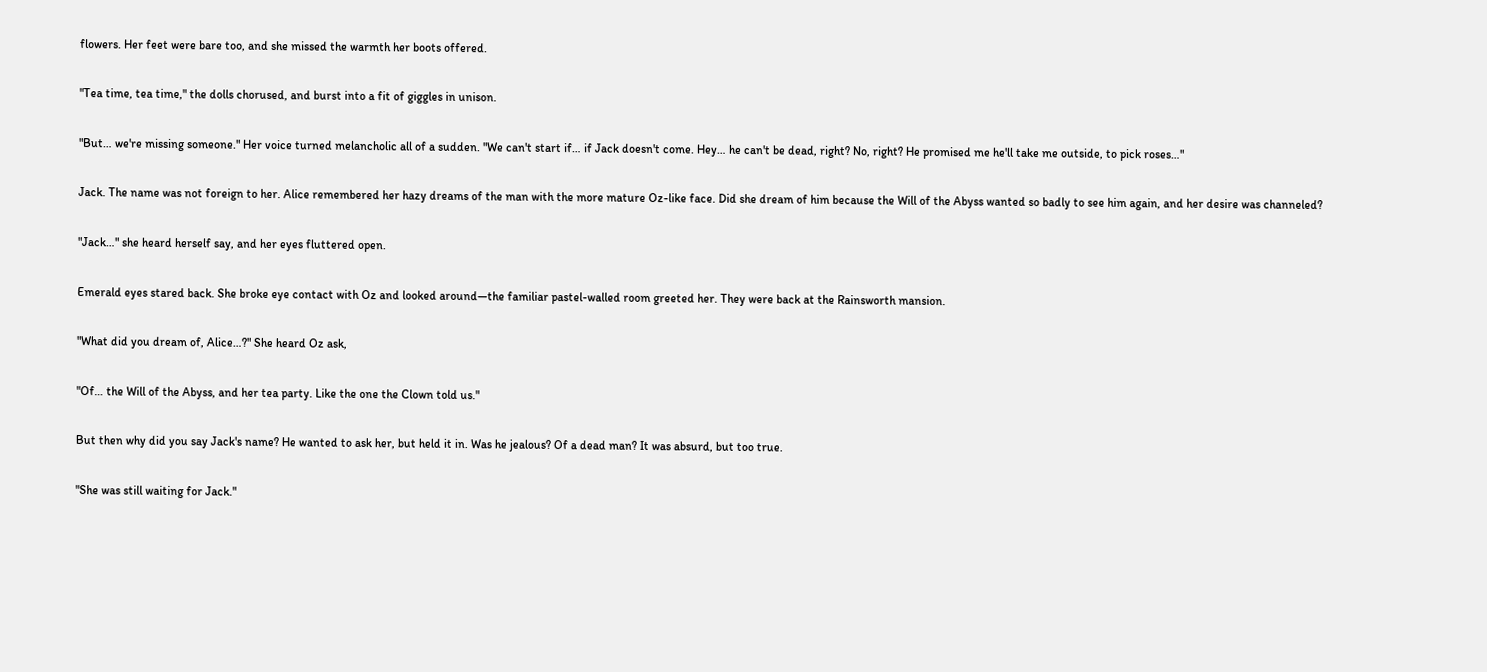flowers. Her feet were bare too, and she missed the warmth her boots offered.

"Tea time, tea time," the dolls chorused, and burst into a fit of giggles in unison.

"But… we're missing someone." Her voice turned melancholic all of a sudden. "We can't start if… if Jack doesn't come. Hey… he can't be dead, right? No, right? He promised me he'll take me outside, to pick roses…"

Jack. The name was not foreign to her. Alice remembered her hazy dreams of the man with the more mature Oz-like face. Did she dream of him because the Will of the Abyss wanted so badly to see him again, and her desire was channeled?

"Jack…" she heard herself say, and her eyes fluttered open.

Emerald eyes stared back. She broke eye contact with Oz and looked around—the familiar pastel-walled room greeted her. They were back at the Rainsworth mansion.

"What did you dream of, Alice…?" She heard Oz ask,

"Of… the Will of the Abyss, and her tea party. Like the one the Clown told us."

But then why did you say Jack's name? He wanted to ask her, but held it in. Was he jealous? Of a dead man? It was absurd, but too true.

"She was still waiting for Jack."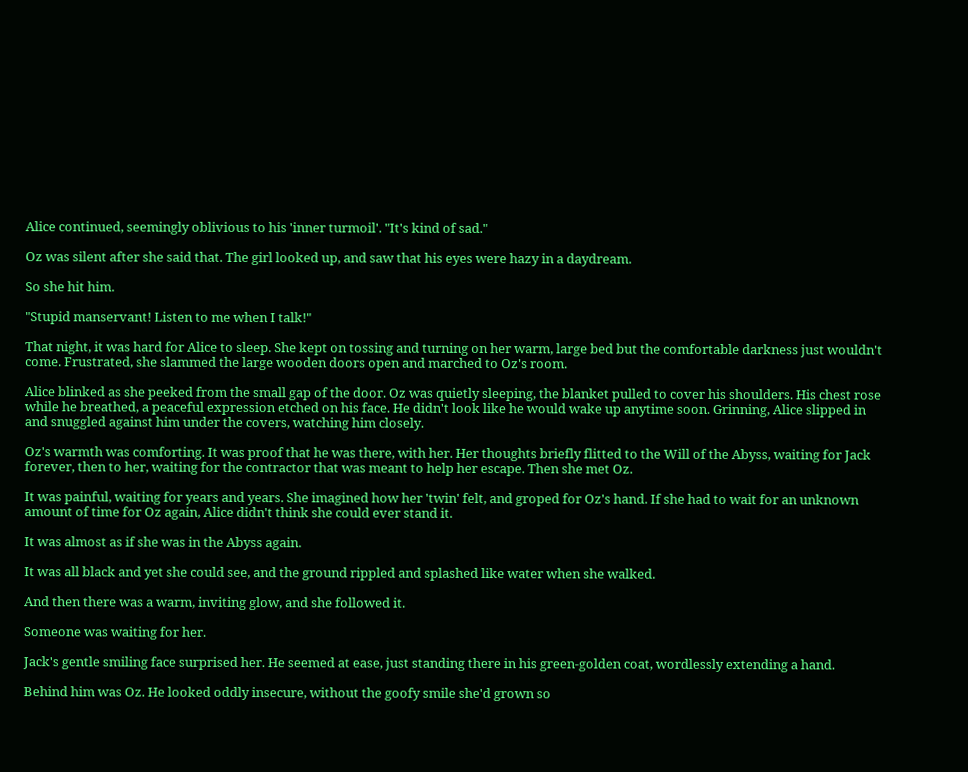Alice continued, seemingly oblivious to his 'inner turmoil'. "It's kind of sad."

Oz was silent after she said that. The girl looked up, and saw that his eyes were hazy in a daydream.

So she hit him.

"Stupid manservant! Listen to me when I talk!"

That night, it was hard for Alice to sleep. She kept on tossing and turning on her warm, large bed but the comfortable darkness just wouldn't come. Frustrated, she slammed the large wooden doors open and marched to Oz's room.

Alice blinked as she peeked from the small gap of the door. Oz was quietly sleeping, the blanket pulled to cover his shoulders. His chest rose while he breathed, a peaceful expression etched on his face. He didn't look like he would wake up anytime soon. Grinning, Alice slipped in and snuggled against him under the covers, watching him closely.

Oz's warmth was comforting. It was proof that he was there, with her. Her thoughts briefly flitted to the Will of the Abyss, waiting for Jack forever, then to her, waiting for the contractor that was meant to help her escape. Then she met Oz.

It was painful, waiting for years and years. She imagined how her 'twin' felt, and groped for Oz's hand. If she had to wait for an unknown amount of time for Oz again, Alice didn't think she could ever stand it.

It was almost as if she was in the Abyss again.

It was all black and yet she could see, and the ground rippled and splashed like water when she walked.

And then there was a warm, inviting glow, and she followed it.

Someone was waiting for her.

Jack's gentle smiling face surprised her. He seemed at ease, just standing there in his green-golden coat, wordlessly extending a hand.

Behind him was Oz. He looked oddly insecure, without the goofy smile she'd grown so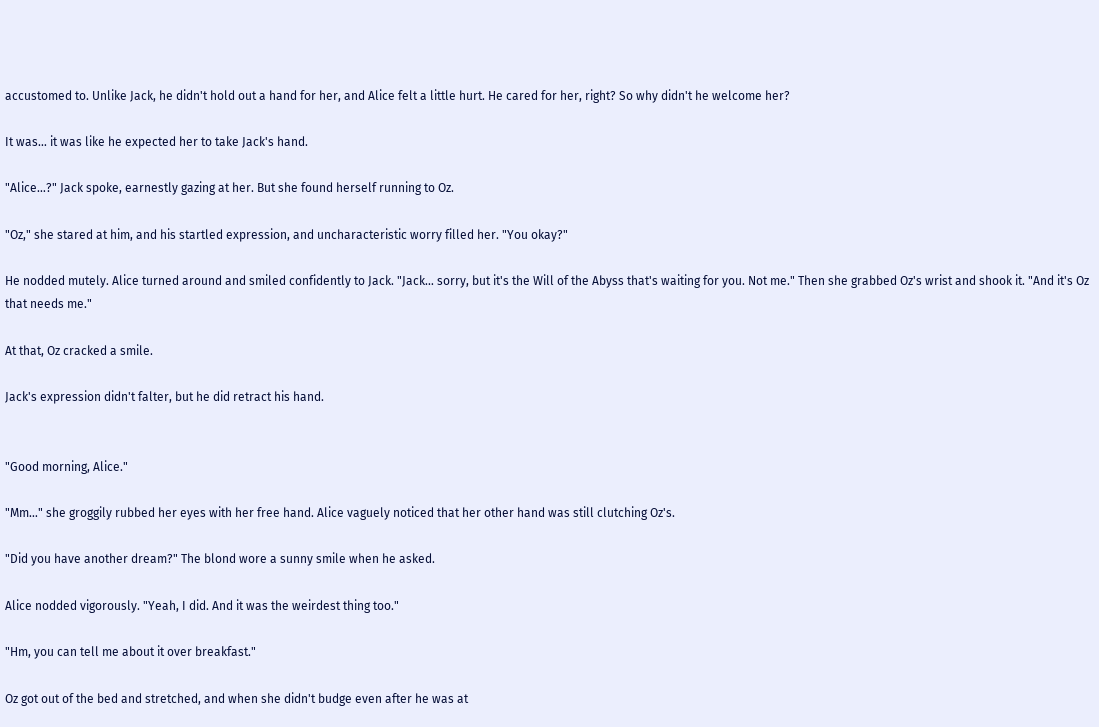accustomed to. Unlike Jack, he didn't hold out a hand for her, and Alice felt a little hurt. He cared for her, right? So why didn't he welcome her?

It was… it was like he expected her to take Jack's hand.

"Alice…?" Jack spoke, earnestly gazing at her. But she found herself running to Oz.

"Oz," she stared at him, and his startled expression, and uncharacteristic worry filled her. "You okay?"

He nodded mutely. Alice turned around and smiled confidently to Jack. "Jack… sorry, but it's the Will of the Abyss that's waiting for you. Not me." Then she grabbed Oz's wrist and shook it. "And it's Oz that needs me."

At that, Oz cracked a smile.

Jack's expression didn't falter, but he did retract his hand.


"Good morning, Alice."

"Mm…" she groggily rubbed her eyes with her free hand. Alice vaguely noticed that her other hand was still clutching Oz's.

"Did you have another dream?" The blond wore a sunny smile when he asked.

Alice nodded vigorously. "Yeah, I did. And it was the weirdest thing too."

"Hm, you can tell me about it over breakfast."

Oz got out of the bed and stretched, and when she didn't budge even after he was at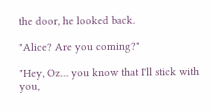the door, he looked back.

"Alice? Are you coming?"

"Hey, Oz… you know that I'll stick with you,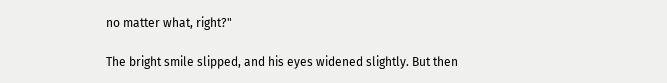no matter what, right?"

The bright smile slipped, and his eyes widened slightly. But then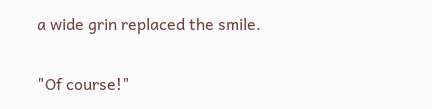a wide grin replaced the smile.

"Of course!"